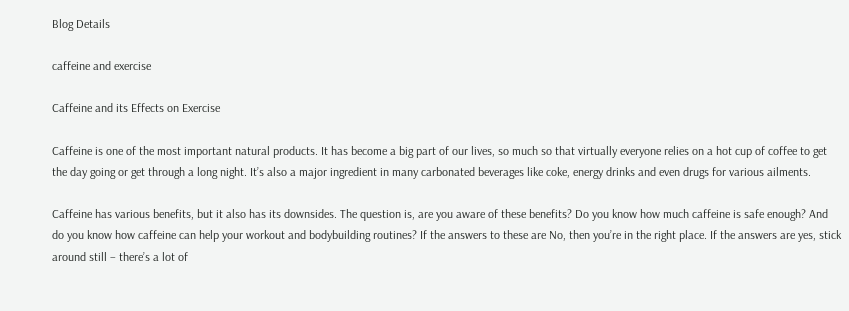Blog Details

caffeine and exercise

Caffeine and its Effects on Exercise

Caffeine is one of the most important natural products. It has become a big part of our lives, so much so that virtually everyone relies on a hot cup of coffee to get the day going or get through a long night. It’s also a major ingredient in many carbonated beverages like coke, energy drinks and even drugs for various ailments.

Caffeine has various benefits, but it also has its downsides. The question is, are you aware of these benefits? Do you know how much caffeine is safe enough? And do you know how caffeine can help your workout and bodybuilding routines? If the answers to these are No, then you’re in the right place. If the answers are yes, stick around still – there’s a lot of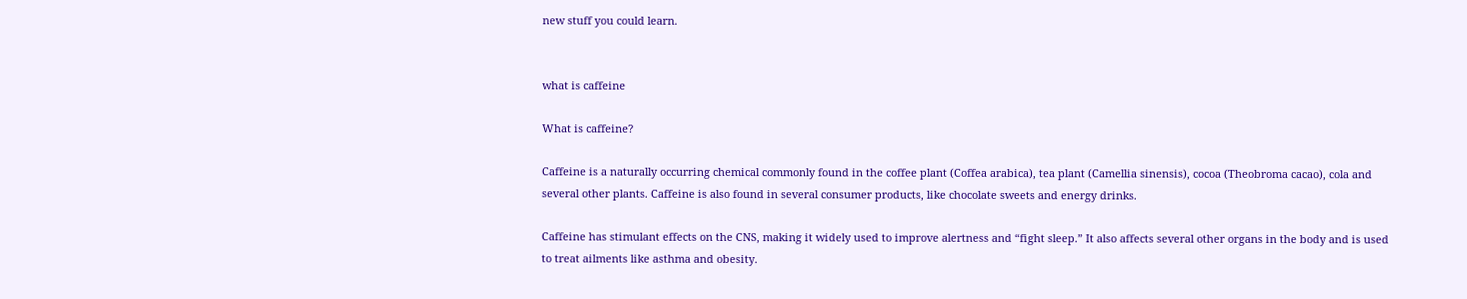new stuff you could learn.


what is caffeine

What is caffeine?

Caffeine is a naturally occurring chemical commonly found in the coffee plant (Coffea arabica), tea plant (Camellia sinensis), cocoa (Theobroma cacao), cola and several other plants. Caffeine is also found in several consumer products, like chocolate sweets and energy drinks.

Caffeine has stimulant effects on the CNS, making it widely used to improve alertness and “fight sleep.” It also affects several other organs in the body and is used to treat ailments like asthma and obesity.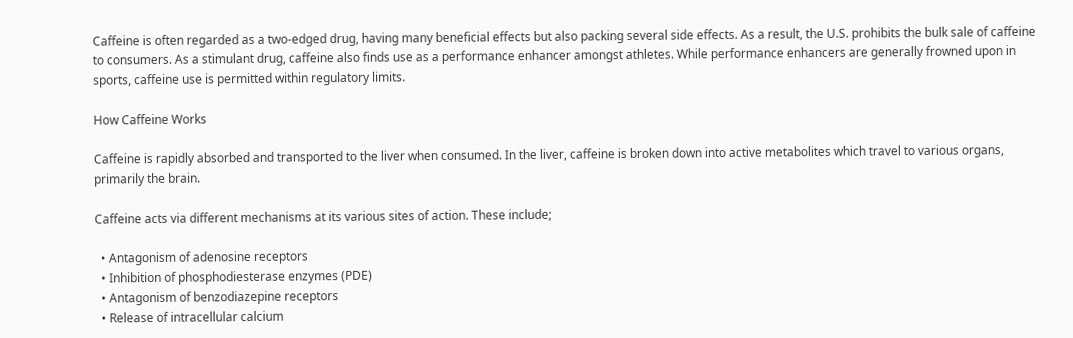Caffeine is often regarded as a two-edged drug, having many beneficial effects but also packing several side effects. As a result, the U.S. prohibits the bulk sale of caffeine to consumers. As a stimulant drug, caffeine also finds use as a performance enhancer amongst athletes. While performance enhancers are generally frowned upon in sports, caffeine use is permitted within regulatory limits.

How Caffeine Works

Caffeine is rapidly absorbed and transported to the liver when consumed. In the liver, caffeine is broken down into active metabolites which travel to various organs, primarily the brain.

Caffeine acts via different mechanisms at its various sites of action. These include;

  • Antagonism of adenosine receptors
  • Inhibition of phosphodiesterase enzymes (PDE)
  • Antagonism of benzodiazepine receptors
  • Release of intracellular calcium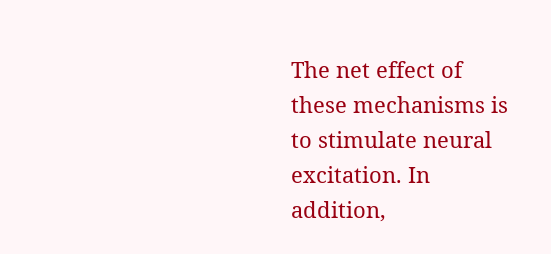The net effect of these mechanisms is to stimulate neural excitation. In addition,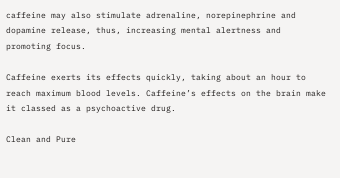caffeine may also stimulate adrenaline, norepinephrine and dopamine release, thus, increasing mental alertness and promoting focus.

Caffeine exerts its effects quickly, taking about an hour to reach maximum blood levels. Caffeine’s effects on the brain make it classed as a psychoactive drug.

Clean and Pure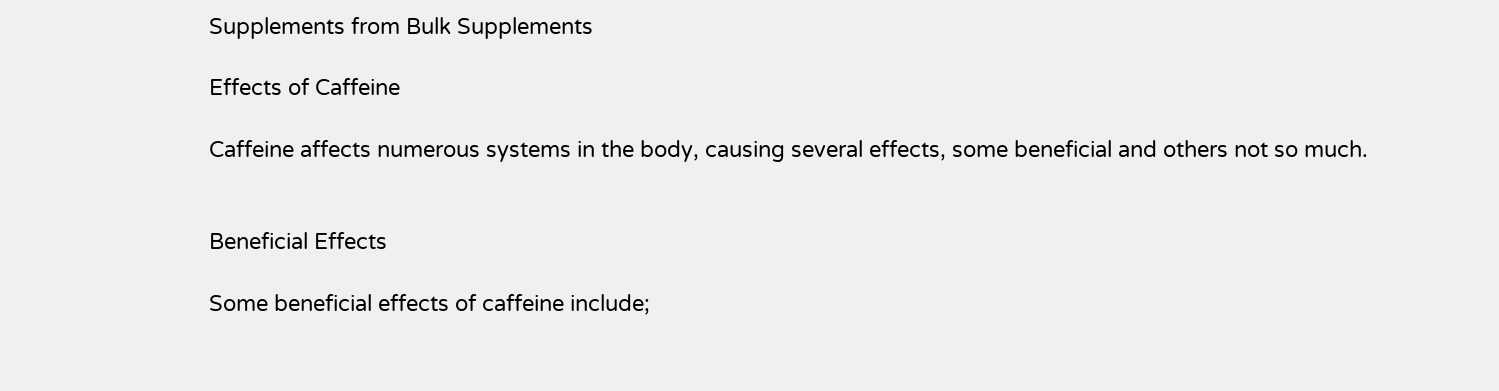Supplements from Bulk Supplements

Effects of Caffeine

Caffeine affects numerous systems in the body, causing several effects, some beneficial and others not so much.


Beneficial Effects

Some beneficial effects of caffeine include;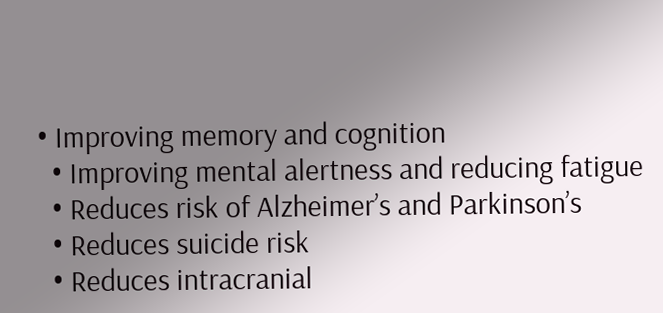• Improving memory and cognition
  • Improving mental alertness and reducing fatigue
  • Reduces risk of Alzheimer’s and Parkinson’s
  • Reduces suicide risk
  • Reduces intracranial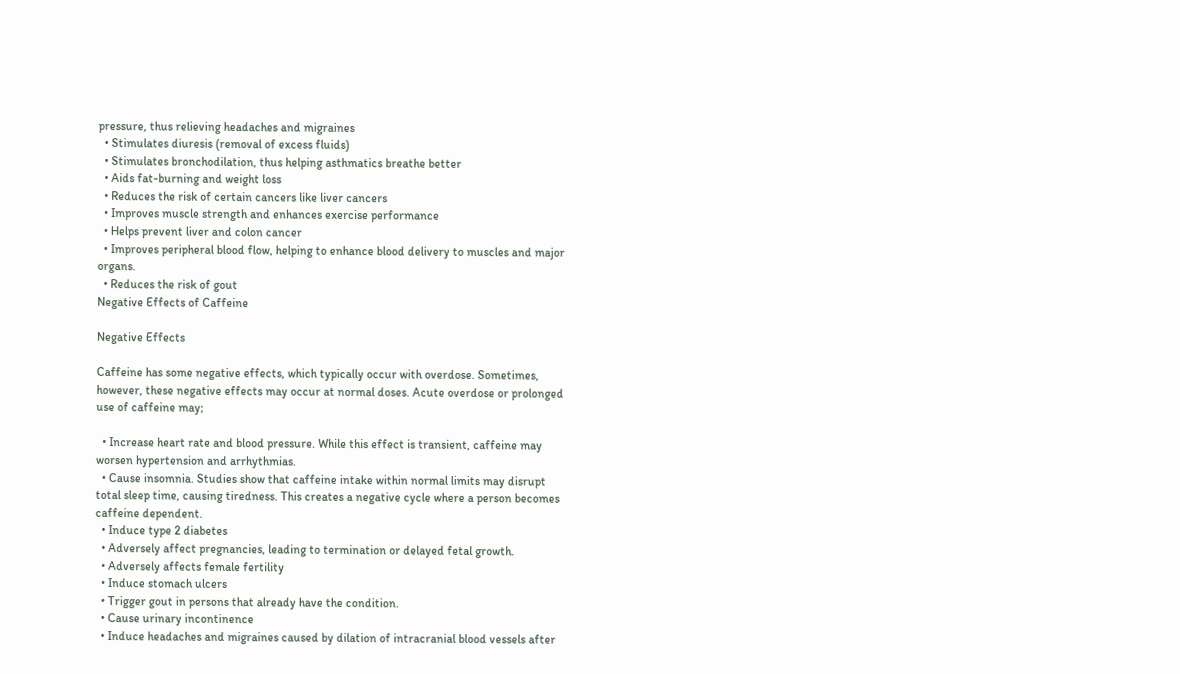pressure, thus relieving headaches and migraines
  • Stimulates diuresis (removal of excess fluids)
  • Stimulates bronchodilation, thus helping asthmatics breathe better
  • Aids fat-burning and weight loss
  • Reduces the risk of certain cancers like liver cancers
  • Improves muscle strength and enhances exercise performance
  • Helps prevent liver and colon cancer
  • Improves peripheral blood flow, helping to enhance blood delivery to muscles and major organs.
  • Reduces the risk of gout
Negative Effects of Caffeine

Negative Effects

Caffeine has some negative effects, which typically occur with overdose. Sometimes, however, these negative effects may occur at normal doses. Acute overdose or prolonged use of caffeine may;

  • Increase heart rate and blood pressure. While this effect is transient, caffeine may worsen hypertension and arrhythmias.
  • Cause insomnia. Studies show that caffeine intake within normal limits may disrupt total sleep time, causing tiredness. This creates a negative cycle where a person becomes caffeine dependent.
  • Induce type 2 diabetes
  • Adversely affect pregnancies, leading to termination or delayed fetal growth.
  • Adversely affects female fertility
  • Induce stomach ulcers
  • Trigger gout in persons that already have the condition.
  • Cause urinary incontinence
  • Induce headaches and migraines caused by dilation of intracranial blood vessels after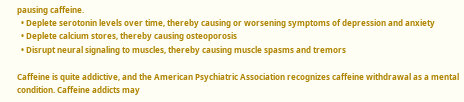pausing caffeine.
  • Deplete serotonin levels over time, thereby causing or worsening symptoms of depression and anxiety
  • Deplete calcium stores, thereby causing osteoporosis
  • Disrupt neural signaling to muscles, thereby causing muscle spasms and tremors

Caffeine is quite addictive, and the American Psychiatric Association recognizes caffeine withdrawal as a mental condition. Caffeine addicts may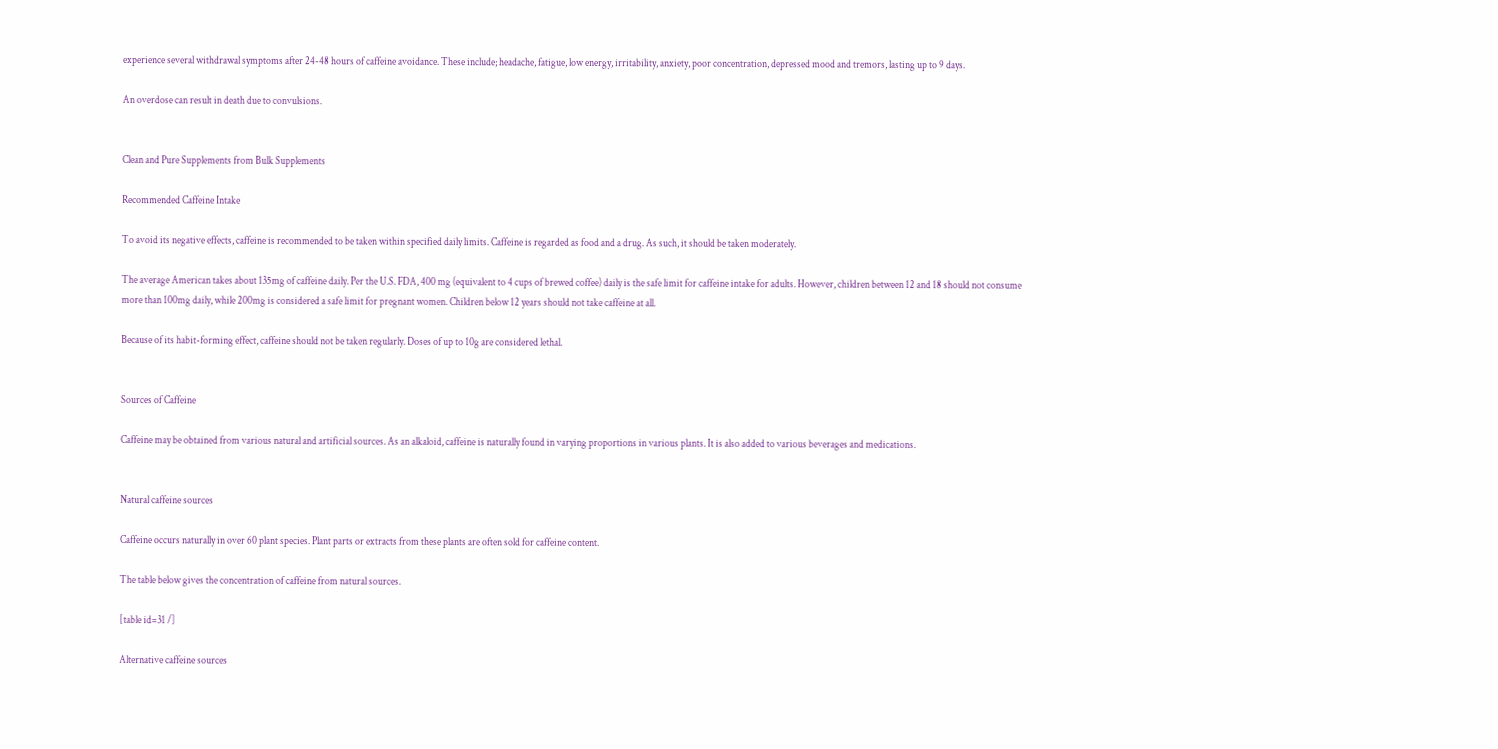experience several withdrawal symptoms after 24-48 hours of caffeine avoidance. These include; headache, fatigue, low energy, irritability, anxiety, poor concentration, depressed mood and tremors, lasting up to 9 days.

An overdose can result in death due to convulsions.


Clean and Pure Supplements from Bulk Supplements

Recommended Caffeine Intake

To avoid its negative effects, caffeine is recommended to be taken within specified daily limits. Caffeine is regarded as food and a drug. As such, it should be taken moderately.

The average American takes about 135mg of caffeine daily. Per the U.S. FDA, 400 mg (equivalent to 4 cups of brewed coffee) daily is the safe limit for caffeine intake for adults. However, children between 12 and 18 should not consume more than 100mg daily, while 200mg is considered a safe limit for pregnant women. Children below 12 years should not take caffeine at all.

Because of its habit-forming effect, caffeine should not be taken regularly. Doses of up to 10g are considered lethal.


Sources of Caffeine

Caffeine may be obtained from various natural and artificial sources. As an alkaloid, caffeine is naturally found in varying proportions in various plants. It is also added to various beverages and medications.


Natural caffeine sources

Caffeine occurs naturally in over 60 plant species. Plant parts or extracts from these plants are often sold for caffeine content.

The table below gives the concentration of caffeine from natural sources.

[table id=31 /]

Alternative caffeine sources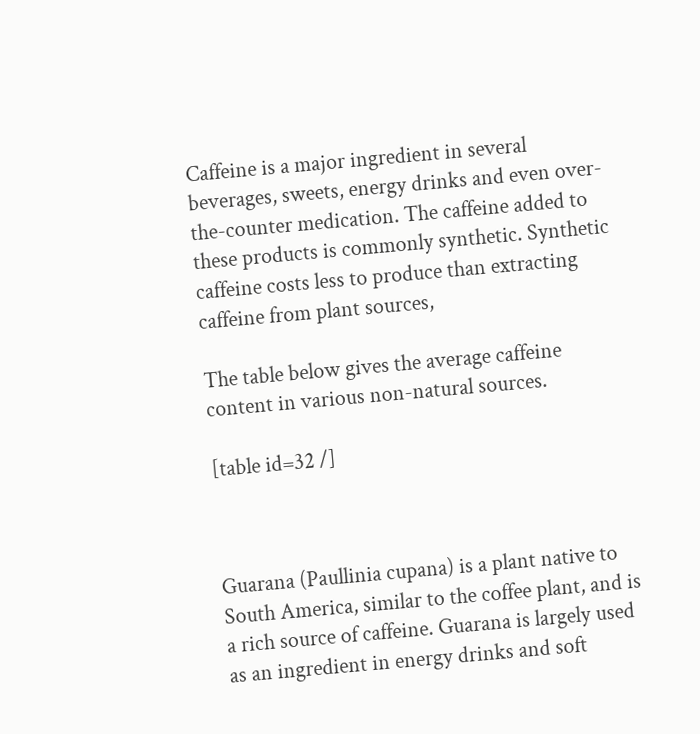Caffeine is a major ingredient in several beverages, sweets, energy drinks and even over-the-counter medication. The caffeine added to these products is commonly synthetic. Synthetic caffeine costs less to produce than extracting caffeine from plant sources,

The table below gives the average caffeine content in various non-natural sources.

[table id=32 /]



Guarana (Paullinia cupana) is a plant native to South America, similar to the coffee plant, and is a rich source of caffeine. Guarana is largely used as an ingredient in energy drinks and soft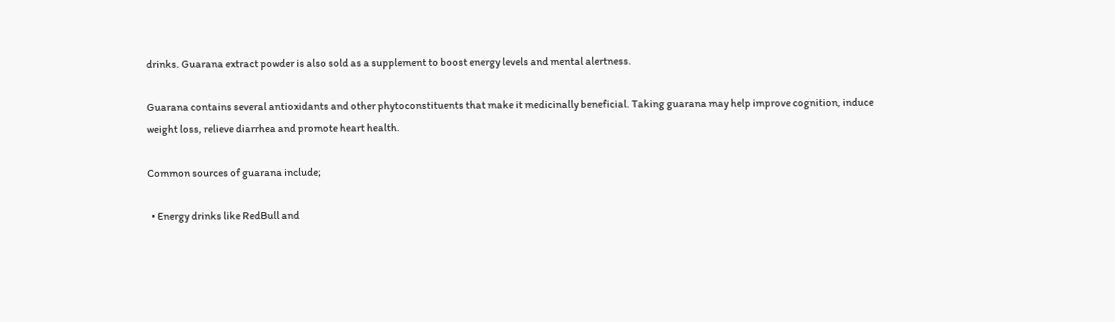drinks. Guarana extract powder is also sold as a supplement to boost energy levels and mental alertness.

Guarana contains several antioxidants and other phytoconstituents that make it medicinally beneficial. Taking guarana may help improve cognition, induce weight loss, relieve diarrhea and promote heart health.

Common sources of guarana include;

  • Energy drinks like RedBull and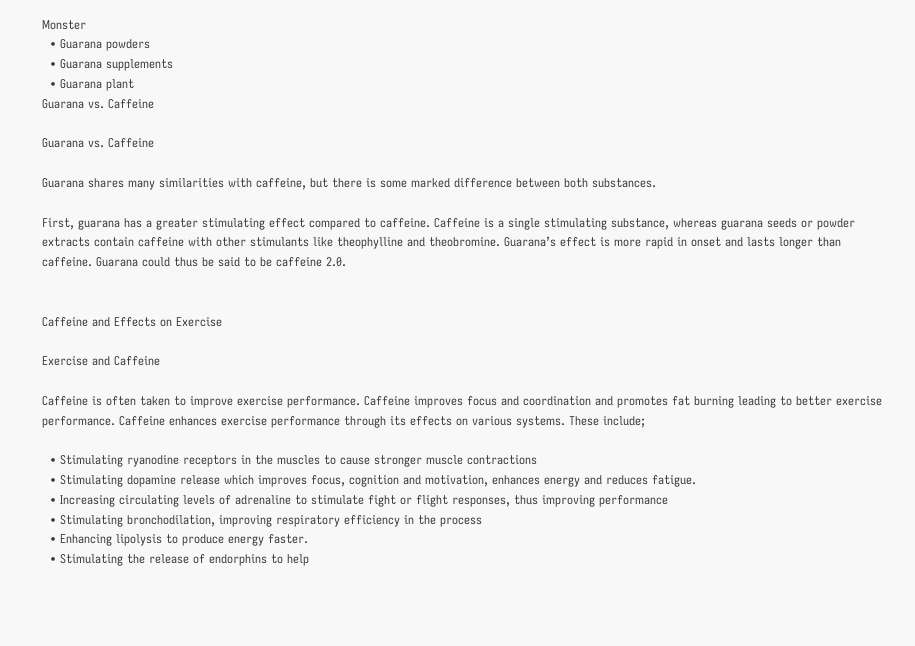Monster
  • Guarana powders
  • Guarana supplements
  • Guarana plant
Guarana vs. Caffeine

Guarana vs. Caffeine

Guarana shares many similarities with caffeine, but there is some marked difference between both substances.

First, guarana has a greater stimulating effect compared to caffeine. Caffeine is a single stimulating substance, whereas guarana seeds or powder extracts contain caffeine with other stimulants like theophylline and theobromine. Guarana’s effect is more rapid in onset and lasts longer than caffeine. Guarana could thus be said to be caffeine 2.0.


Caffeine and Effects on Exercise

Exercise and Caffeine

Caffeine is often taken to improve exercise performance. Caffeine improves focus and coordination and promotes fat burning leading to better exercise performance. Caffeine enhances exercise performance through its effects on various systems. These include;

  • Stimulating ryanodine receptors in the muscles to cause stronger muscle contractions
  • Stimulating dopamine release which improves focus, cognition and motivation, enhances energy and reduces fatigue.
  • Increasing circulating levels of adrenaline to stimulate fight or flight responses, thus improving performance
  • Stimulating bronchodilation, improving respiratory efficiency in the process
  • Enhancing lipolysis to produce energy faster.
  • Stimulating the release of endorphins to help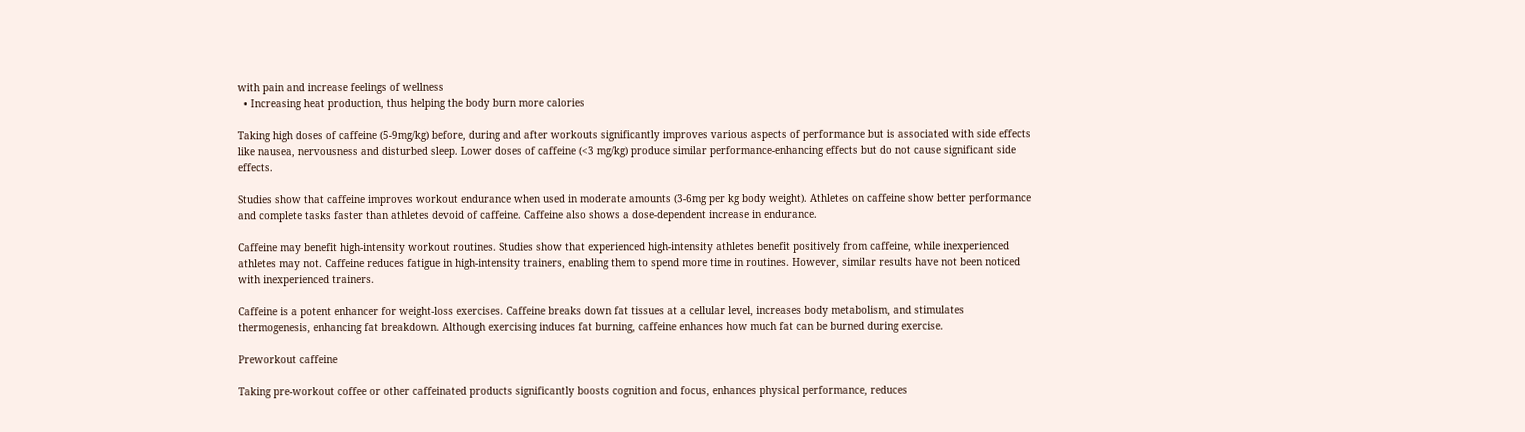with pain and increase feelings of wellness
  • Increasing heat production, thus helping the body burn more calories

Taking high doses of caffeine (5-9mg/kg) before, during and after workouts significantly improves various aspects of performance but is associated with side effects like nausea, nervousness and disturbed sleep. Lower doses of caffeine (<3 mg/kg) produce similar performance-enhancing effects but do not cause significant side effects.

Studies show that caffeine improves workout endurance when used in moderate amounts (3-6mg per kg body weight). Athletes on caffeine show better performance and complete tasks faster than athletes devoid of caffeine. Caffeine also shows a dose-dependent increase in endurance.

Caffeine may benefit high-intensity workout routines. Studies show that experienced high-intensity athletes benefit positively from caffeine, while inexperienced athletes may not. Caffeine reduces fatigue in high-intensity trainers, enabling them to spend more time in routines. However, similar results have not been noticed with inexperienced trainers.

Caffeine is a potent enhancer for weight-loss exercises. Caffeine breaks down fat tissues at a cellular level, increases body metabolism, and stimulates thermogenesis, enhancing fat breakdown. Although exercising induces fat burning, caffeine enhances how much fat can be burned during exercise.

Preworkout caffeine

Taking pre-workout coffee or other caffeinated products significantly boosts cognition and focus, enhances physical performance, reduces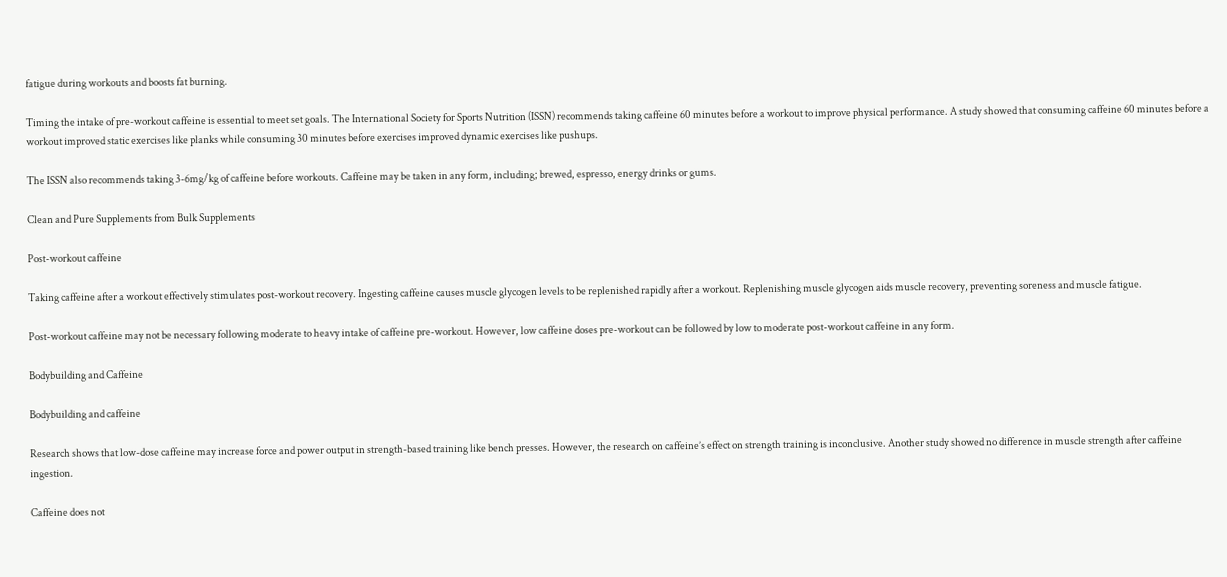fatigue during workouts and boosts fat burning.

Timing the intake of pre-workout caffeine is essential to meet set goals. The International Society for Sports Nutrition (ISSN) recommends taking caffeine 60 minutes before a workout to improve physical performance. A study showed that consuming caffeine 60 minutes before a workout improved static exercises like planks while consuming 30 minutes before exercises improved dynamic exercises like pushups.

The ISSN also recommends taking 3-6mg/kg of caffeine before workouts. Caffeine may be taken in any form, including; brewed, espresso, energy drinks or gums.

Clean and Pure Supplements from Bulk Supplements

Post-workout caffeine

Taking caffeine after a workout effectively stimulates post-workout recovery. Ingesting caffeine causes muscle glycogen levels to be replenished rapidly after a workout. Replenishing muscle glycogen aids muscle recovery, preventing soreness and muscle fatigue.

Post-workout caffeine may not be necessary following moderate to heavy intake of caffeine pre-workout. However, low caffeine doses pre-workout can be followed by low to moderate post-workout caffeine in any form.

Bodybuilding and Caffeine

Bodybuilding and caffeine

Research shows that low-dose caffeine may increase force and power output in strength-based training like bench presses. However, the research on caffeine’s effect on strength training is inconclusive. Another study showed no difference in muscle strength after caffeine ingestion.

Caffeine does not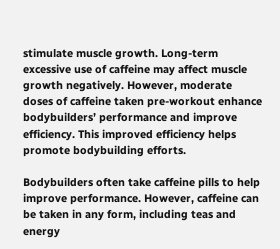stimulate muscle growth. Long-term excessive use of caffeine may affect muscle growth negatively. However, moderate doses of caffeine taken pre-workout enhance bodybuilders’ performance and improve efficiency. This improved efficiency helps promote bodybuilding efforts.

Bodybuilders often take caffeine pills to help improve performance. However, caffeine can be taken in any form, including teas and energy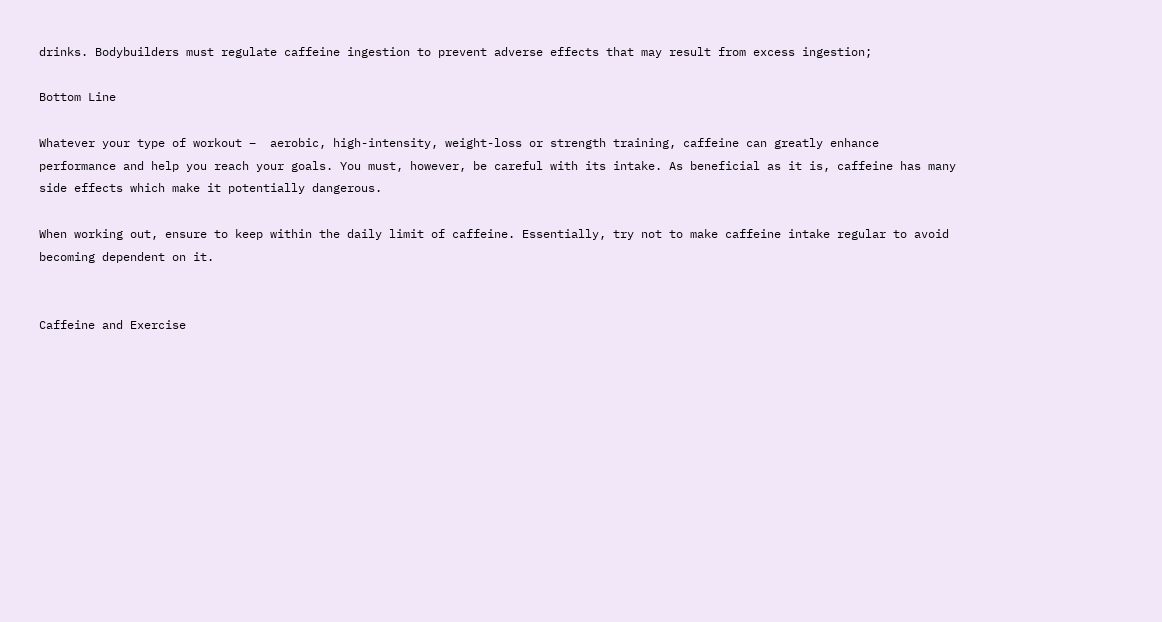drinks. Bodybuilders must regulate caffeine ingestion to prevent adverse effects that may result from excess ingestion;

Bottom Line

Whatever your type of workout –  aerobic, high-intensity, weight-loss or strength training, caffeine can greatly enhance performance and help you reach your goals. You must, however, be careful with its intake. As beneficial as it is, caffeine has many side effects which make it potentially dangerous.

When working out, ensure to keep within the daily limit of caffeine. Essentially, try not to make caffeine intake regular to avoid becoming dependent on it.


Caffeine and Exercise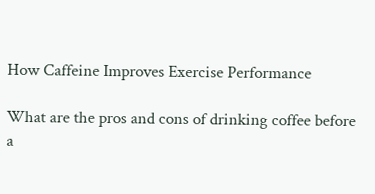How Caffeine Improves Exercise Performance

What are the pros and cons of drinking coffee before a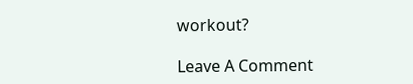workout?

Leave A Comment